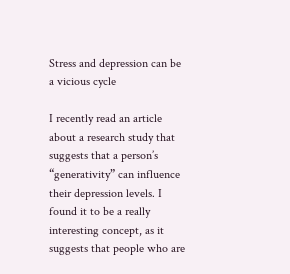Stress and depression can be a vicious cycle

I recently read an article about a research study that suggests that a person’s “generativity” can influence their depression levels. I found it to be a really interesting concept, as it suggests that people who are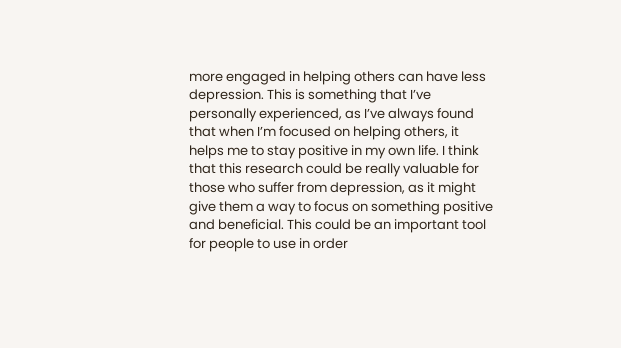more engaged in helping others can have less depression. This is something that I’ve personally experienced, as I’ve always found that when I’m focused on helping others, it helps me to stay positive in my own life. I think that this research could be really valuable for those who suffer from depression, as it might give them a way to focus on something positive and beneficial. This could be an important tool for people to use in order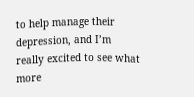to help manage their depression, and I’m really excited to see what more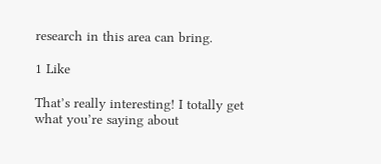research in this area can bring.

1 Like

That’s really interesting! I totally get what you’re saying about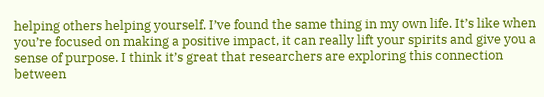helping others helping yourself. I’ve found the same thing in my own life. It’s like when you’re focused on making a positive impact, it can really lift your spirits and give you a sense of purpose. I think it’s great that researchers are exploring this connection between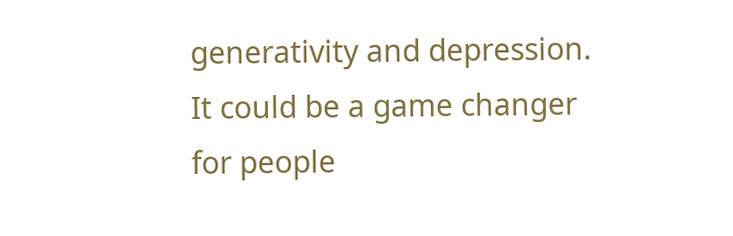generativity and depression. It could be a game changer for people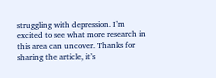struggling with depression. I’m excited to see what more research in this area can uncover. Thanks for sharing the article, it’s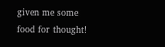given me some food for thought!